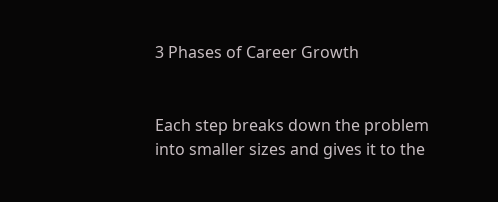3 Phases of Career Growth


Each step breaks down the problem into smaller sizes and gives it to the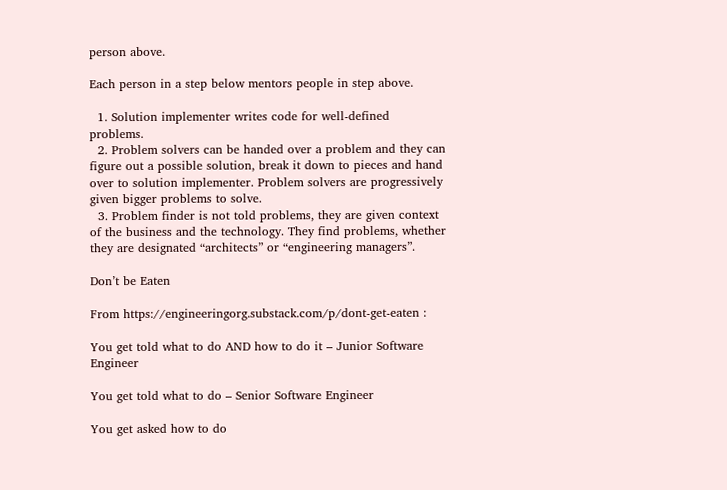person above.

Each person in a step below mentors people in step above.

  1. Solution implementer writes code for well-defined problems.
  2. Problem solvers can be handed over a problem and they can figure out a possible solution, break it down to pieces and hand over to solution implementer. Problem solvers are progressively given bigger problems to solve.
  3. Problem finder is not told problems, they are given context of the business and the technology. They find problems, whether they are designated “architects” or “engineering managers”.

Don’t be Eaten

From https://engineeringorg.substack.com/p/dont-get-eaten :

You get told what to do AND how to do it – Junior Software Engineer

You get told what to do – Senior Software Engineer

You get asked how to do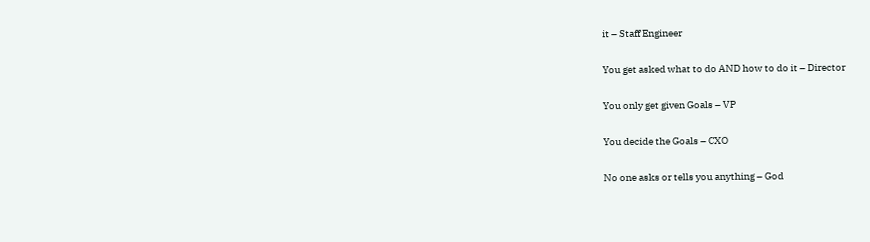it – Staff Engineer

You get asked what to do AND how to do it – Director

You only get given Goals – VP

You decide the Goals – CXO

No one asks or tells you anything – God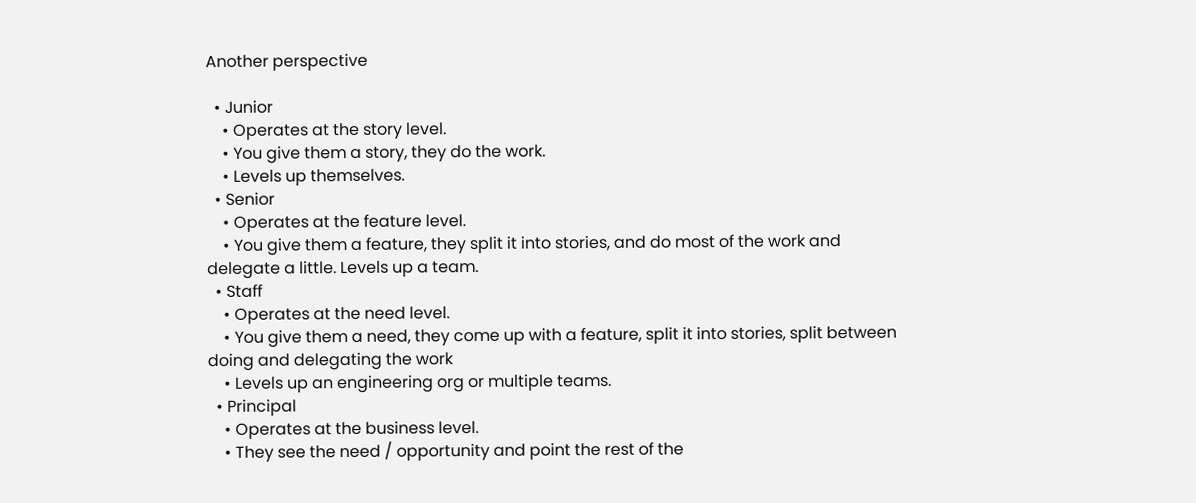Another perspective

  • Junior
    • Operates at the story level.
    • You give them a story, they do the work.
    • Levels up themselves.
  • Senior
    • Operates at the feature level.
    • You give them a feature, they split it into stories, and do most of the work and delegate a little. Levels up a team.
  • Staff
    • Operates at the need level.
    • You give them a need, they come up with a feature, split it into stories, split between doing and delegating the work
    • Levels up an engineering org or multiple teams.
  • Principal
    • Operates at the business level.
    • They see the need / opportunity and point the rest of the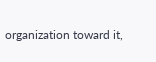organization toward it,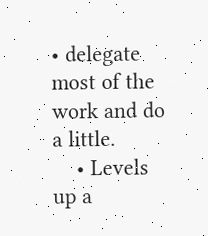• delegate most of the work and do a little.
    • Levels up a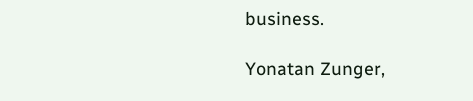business.

Yonatan Zunger,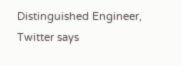Distinguished Engineer, Twitter says